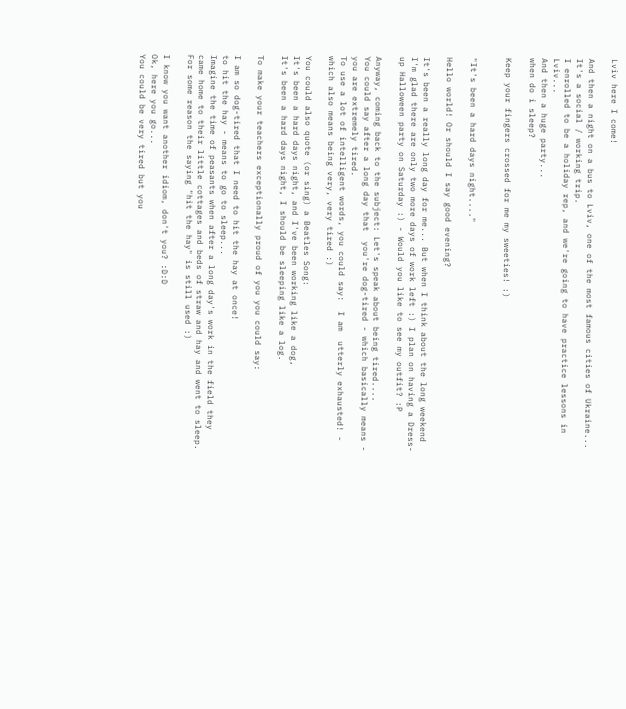Lviv here I come!

And then a night on a bus to Lviv, one of the most famous cities of Ukraine...
It's a social / working trip.
I enrolled to be a holiday rep, and we're going to have practice lessons in Lviv...
And then a huge party...
when do i sleep?

Keep your fingers crossed for me my sweeties! :)


"It's been a hard days night...."

Hello world! Or should I say good evening?

It's been a really long day for me... But when I think about the long weekend I'm glad there are only two more days of work left :) I plan on having a Dress-up Halloween party on Saturday :) - Would you like to see my outfit? :P

Anyway, coming back to the subject: Let's speak about being tired....
You could say after a long day that  you're dog-tired - which basically means - you are extremely tired.
To use a lot of intelligent words, you could say:  I am  utterly exhausted! - which also means being very, very tired :)

You could also quote (or sing) a Beatles Song:
It's been a hard days night, and I've been working like a dog,
It's been a hard days night, I should be sleeping like a log.

To make your teachers exceptionally proud of you you could say:

I am so dog-tired that I need to hit the hay at once!
to hit the hay - means to go to sleep...
Imagine the time of peasants when after a long day's work in the field they came home to their little cottages and beds of straw and hay and went to sleep. For some reason the saying "hit the hay" is still used :)

I know you want another idiom, don't you? :D:D
Ok, here you go...
You could be very tired but you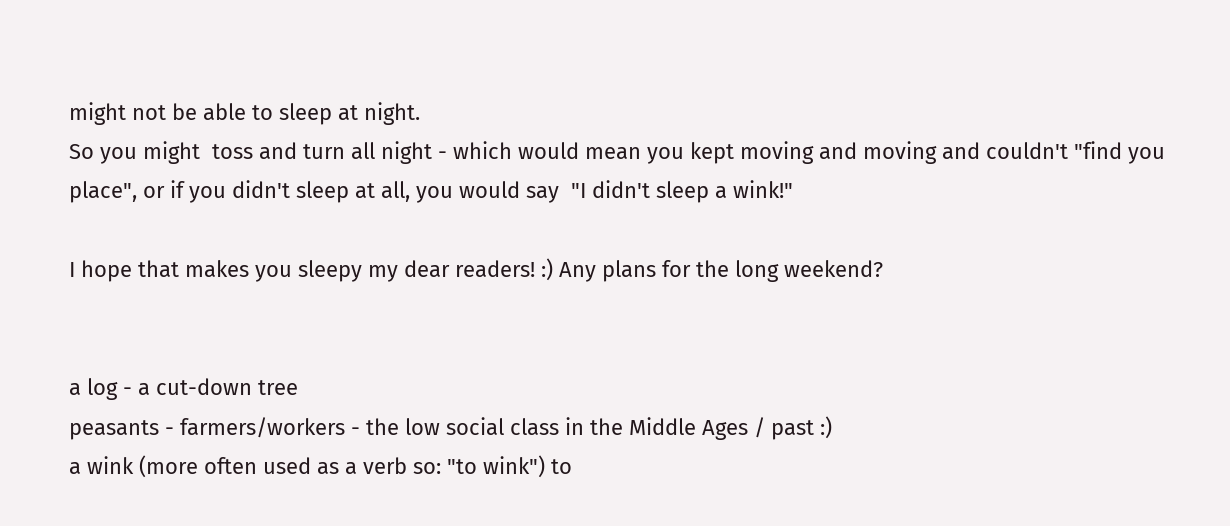might not be able to sleep at night.
So you might  toss and turn all night - which would mean you kept moving and moving and couldn't "find you place", or if you didn't sleep at all, you would say  "I didn't sleep a wink!"

I hope that makes you sleepy my dear readers! :) Any plans for the long weekend?


a log - a cut-down tree
peasants - farmers/workers - the low social class in the Middle Ages / past :)
a wink (more often used as a verb so: "to wink") to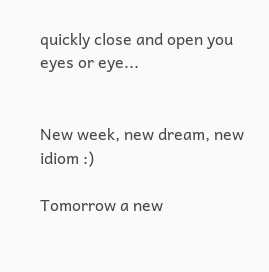quickly close and open you eyes or eye...


New week, new dream, new idiom :)

Tomorrow a new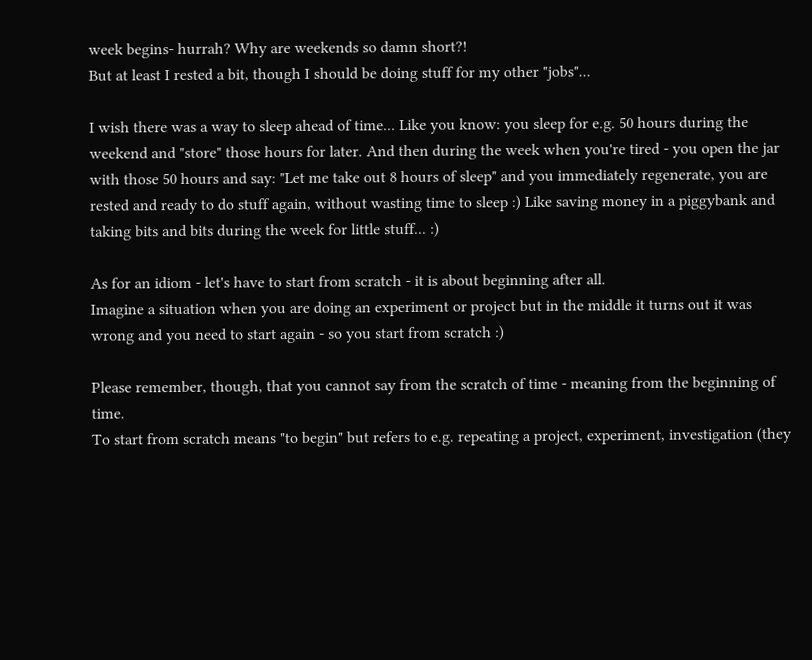week begins- hurrah? Why are weekends so damn short?!
But at least I rested a bit, though I should be doing stuff for my other "jobs"...

I wish there was a way to sleep ahead of time... Like you know: you sleep for e.g. 50 hours during the weekend and "store" those hours for later. And then during the week when you're tired - you open the jar with those 50 hours and say: "Let me take out 8 hours of sleep" and you immediately regenerate, you are rested and ready to do stuff again, without wasting time to sleep :) Like saving money in a piggybank and taking bits and bits during the week for little stuff... :)

As for an idiom - let's have to start from scratch - it is about beginning after all.
Imagine a situation when you are doing an experiment or project but in the middle it turns out it was wrong and you need to start again - so you start from scratch :)

Please remember, though, that you cannot say from the scratch of time - meaning from the beginning of time.
To start from scratch means "to begin" but refers to e.g. repeating a project, experiment, investigation (they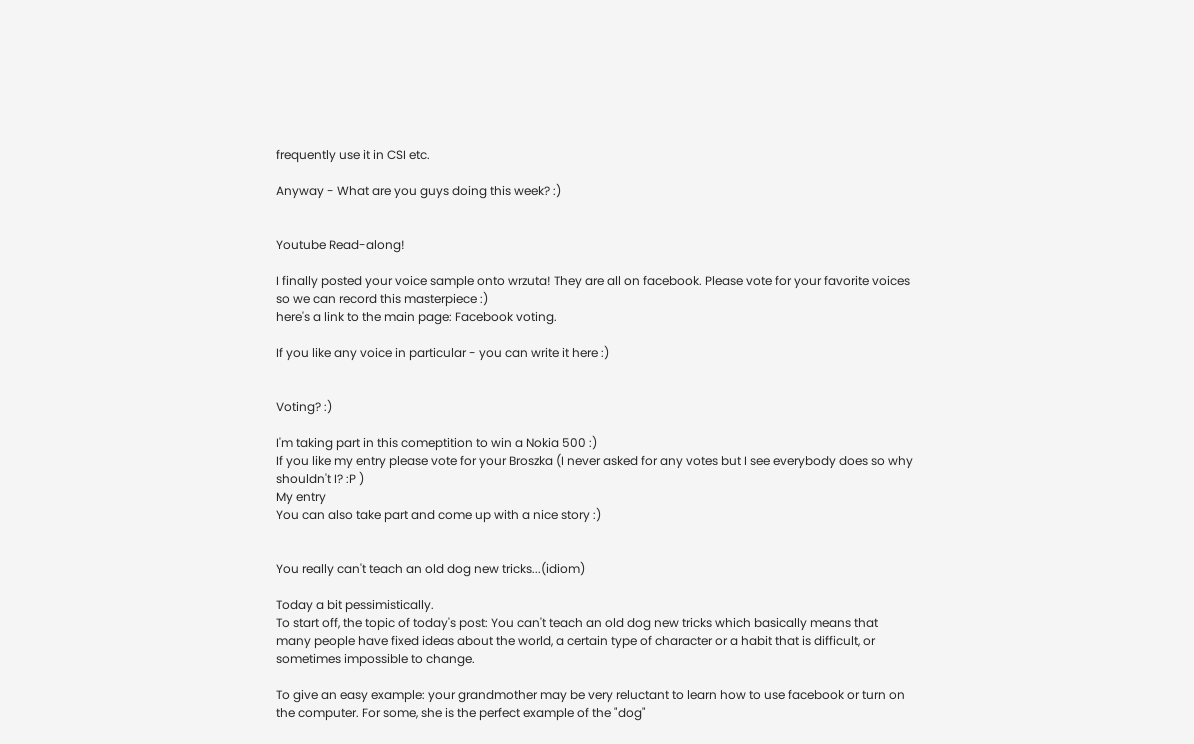frequently use it in CSI etc.

Anyway - What are you guys doing this week? :)


Youtube Read-along!

I finally posted your voice sample onto wrzuta! They are all on facebook. Please vote for your favorite voices so we can record this masterpiece :)
here's a link to the main page: Facebook voting.

If you like any voice in particular - you can write it here :)


Voting? :)

I'm taking part in this comeptition to win a Nokia 500 :)
If you like my entry please vote for your Broszka (I never asked for any votes but I see everybody does so why shouldn't I? :P )
My entry
You can also take part and come up with a nice story :)


You really can't teach an old dog new tricks...(idiom)

Today a bit pessimistically.
To start off, the topic of today's post: You can't teach an old dog new tricks which basically means that many people have fixed ideas about the world, a certain type of character or a habit that is difficult, or sometimes impossible to change.

To give an easy example: your grandmother may be very reluctant to learn how to use facebook or turn on the computer. For some, she is the perfect example of the "dog"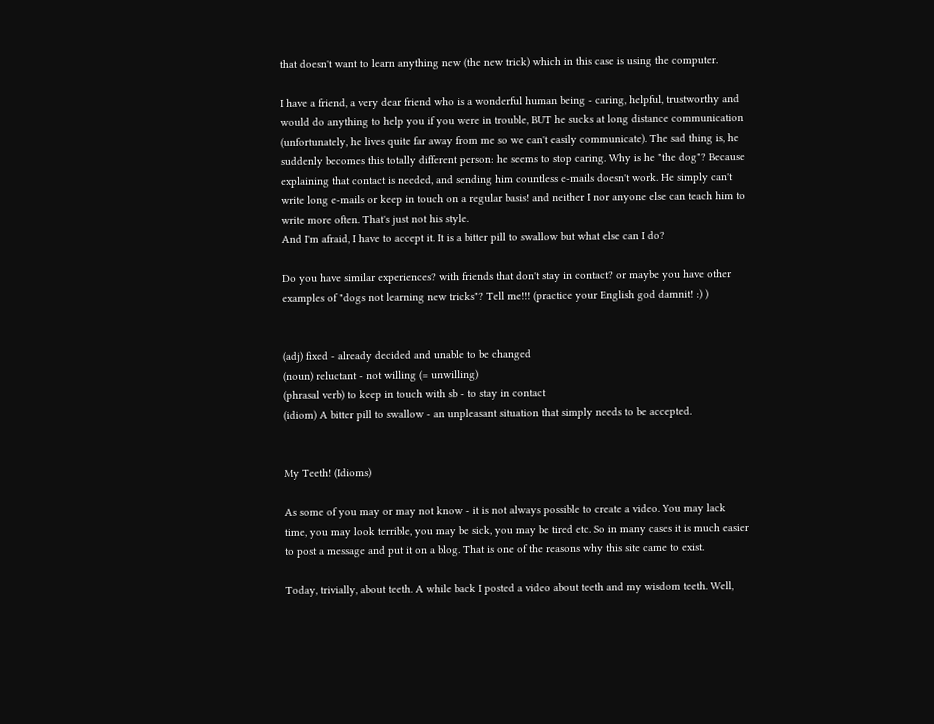that doesn't want to learn anything new (the new trick) which in this case is using the computer.

I have a friend, a very dear friend who is a wonderful human being - caring, helpful, trustworthy and would do anything to help you if you were in trouble, BUT he sucks at long distance communication (unfortunately, he lives quite far away from me so we can't easily communicate). The sad thing is, he suddenly becomes this totally different person: he seems to stop caring. Why is he "the dog"? Because explaining that contact is needed, and sending him countless e-mails doesn't work. He simply can't write long e-mails or keep in touch on a regular basis! and neither I nor anyone else can teach him to write more often. That's just not his style.
And I'm afraid, I have to accept it. It is a bitter pill to swallow but what else can I do?

Do you have similar experiences? with friends that don't stay in contact? or maybe you have other examples of "dogs not learning new tricks"? Tell me!!! (practice your English god damnit! :) )


(adj) fixed - already decided and unable to be changed
(noun) reluctant - not willing (= unwilling)
(phrasal verb) to keep in touch with sb - to stay in contact
(idiom) A bitter pill to swallow - an unpleasant situation that simply needs to be accepted.


My Teeth! (Idioms)

As some of you may or may not know - it is not always possible to create a video. You may lack time, you may look terrible, you may be sick, you may be tired etc. So in many cases it is much easier to post a message and put it on a blog. That is one of the reasons why this site came to exist.

Today, trivially, about teeth. A while back I posted a video about teeth and my wisdom teeth. Well,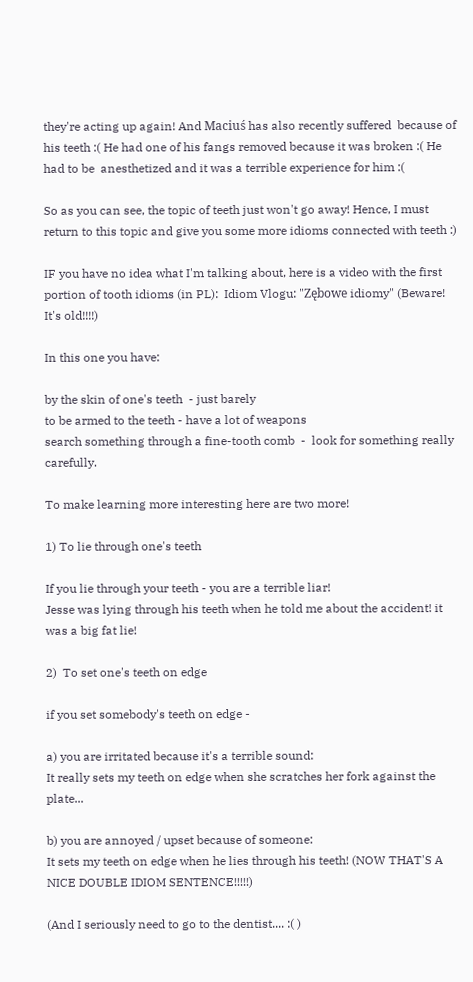they're acting up again! And Maciuś has also recently suffered  because of his teeth :( He had one of his fangs removed because it was broken :( He had to be  anesthetized and it was a terrible experience for him :(

So as you can see, the topic of teeth just won't go away! Hence, I must return to this topic and give you some more idioms connected with teeth :)

IF you have no idea what I'm talking about, here is a video with the first portion of tooth idioms (in PL):  Idiom Vlogu: "Zębowe idiomy" (Beware! It's old!!!!)

In this one you have:

by the skin of one's teeth  - just barely
to be armed to the teeth - have a lot of weapons
search something through a fine-tooth comb  -  look for something really carefully.

To make learning more interesting here are two more!

1) To lie through one's teeth

If you lie through your teeth - you are a terrible liar!
Jesse was lying through his teeth when he told me about the accident! it was a big fat lie!

2)  To set one's teeth on edge

if you set somebody's teeth on edge -

a) you are irritated because it's a terrible sound:
It really sets my teeth on edge when she scratches her fork against the plate...

b) you are annoyed / upset because of someone:
It sets my teeth on edge when he lies through his teeth! (NOW THAT'S A NICE DOUBLE IDIOM SENTENCE!!!!!)

(And I seriously need to go to the dentist.... :( )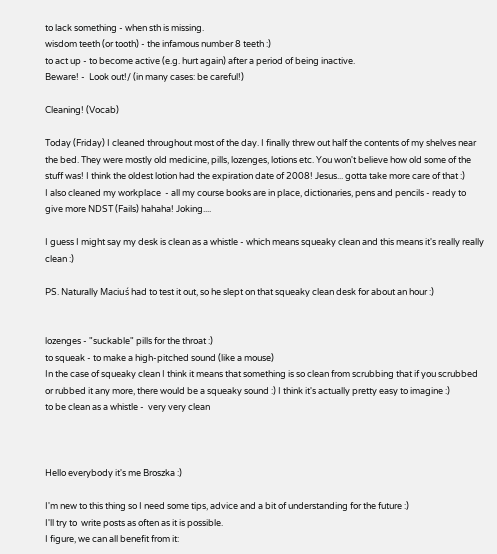to lack something - when sth is missing.
wisdom teeth (or tooth) - the infamous number 8 teeth :)
to act up - to become active (e.g. hurt again) after a period of being inactive.
Beware! -  Look out!/ (in many cases: be careful!)

Cleaning! (Vocab)

Today (Friday) I cleaned throughout most of the day. I finally threw out half the contents of my shelves near the bed. They were mostly old medicine, pills, lozenges, lotions etc. You won't believe how old some of the stuff was! I think the oldest lotion had the expiration date of 2008! Jesus... gotta take more care of that :)
I also cleaned my workplace  - all my course books are in place, dictionaries, pens and pencils - ready to give more NDST (Fails) hahaha! Joking....

I guess I might say my desk is clean as a whistle - which means squeaky clean and this means it's really really clean :)

PS. Naturally Maciuś had to test it out, so he slept on that squeaky clean desk for about an hour :)


lozenges - "suckable" pills for the throat :)
to squeak - to make a high-pitched sound (like a mouse)
In the case of squeaky clean I think it means that something is so clean from scrubbing that if you scrubbed or rubbed it any more, there would be a squeaky sound :) I think it's actually pretty easy to imagine :)
to be clean as a whistle -  very very clean



Hello everybody it's me Broszka :)

I'm new to this thing so I need some tips, advice and a bit of understanding for the future :)
I'll try to  write posts as often as it is possible.
I figure, we can all benefit from it: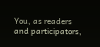You, as readers and participators,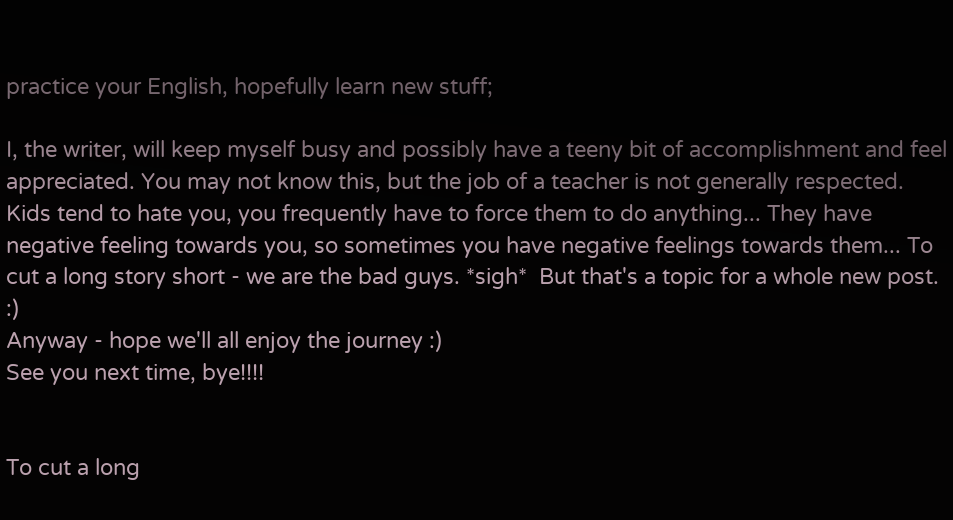practice your English, hopefully learn new stuff;

I, the writer, will keep myself busy and possibly have a teeny bit of accomplishment and feel appreciated. You may not know this, but the job of a teacher is not generally respected. Kids tend to hate you, you frequently have to force them to do anything... They have negative feeling towards you, so sometimes you have negative feelings towards them... To cut a long story short - we are the bad guys. *sigh*  But that's a topic for a whole new post. :)
Anyway - hope we'll all enjoy the journey :)
See you next time, bye!!!!


To cut a long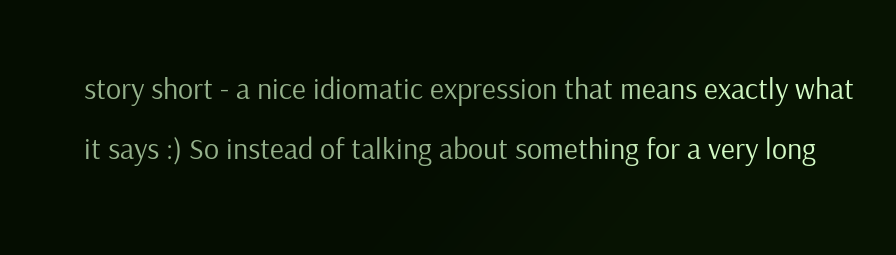story short - a nice idiomatic expression that means exactly what it says :) So instead of talking about something for a very long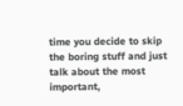time you decide to skip the boring stuff and just talk about the most important,